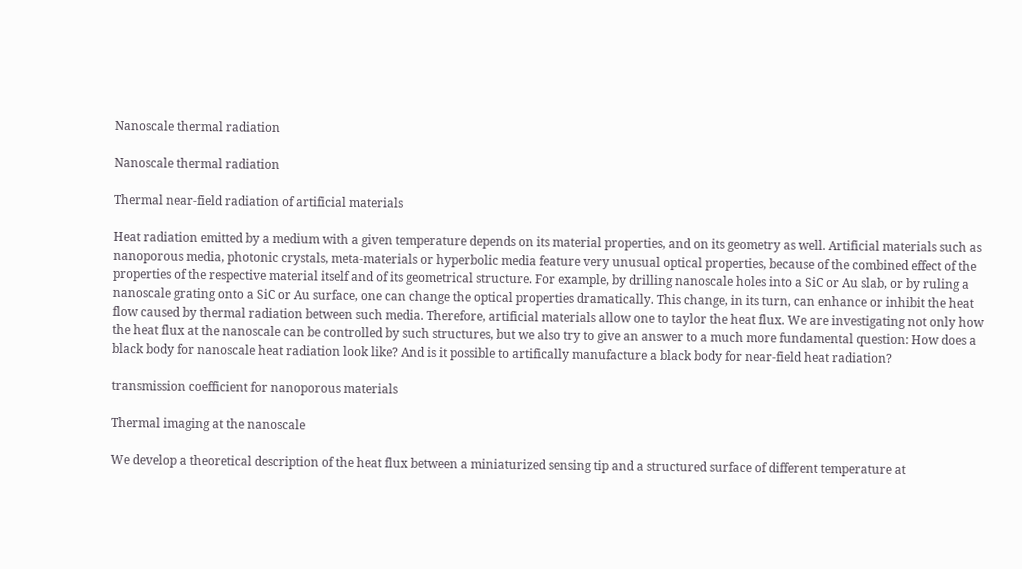Nanoscale thermal radiation

Nanoscale thermal radiation

Thermal near-field radiation of artificial materials

Heat radiation emitted by a medium with a given temperature depends on its material properties, and on its geometry as well. Artificial materials such as nanoporous media, photonic crystals, meta-materials or hyperbolic media feature very unusual optical properties, because of the combined effect of the properties of the respective material itself and of its geometrical structure. For example, by drilling nanoscale holes into a SiC or Au slab, or by ruling a nanoscale grating onto a SiC or Au surface, one can change the optical properties dramatically. This change, in its turn, can enhance or inhibit the heat flow caused by thermal radiation between such media. Therefore, artificial materials allow one to taylor the heat flux. We are investigating not only how the heat flux at the nanoscale can be controlled by such structures, but we also try to give an answer to a much more fundamental question: How does a black body for nanoscale heat radiation look like? And is it possible to artifically manufacture a black body for near-field heat radiation?

transmission coefficient for nanoporous materials

Thermal imaging at the nanoscale

We develop a theoretical description of the heat flux between a miniaturized sensing tip and a structured surface of different temperature at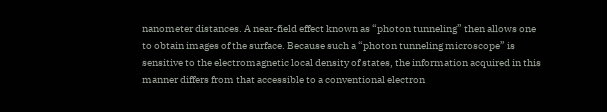nanometer distances. A near-field effect known as “photon tunneling” then allows one to obtain images of the surface. Because such a “photon tunneling microscope” is sensitive to the electromagnetic local density of states, the information acquired in this manner differs from that accessible to a conventional electron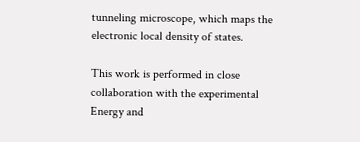tunneling microscope, which maps the electronic local density of states.

This work is performed in close collaboration with the experimental Energy and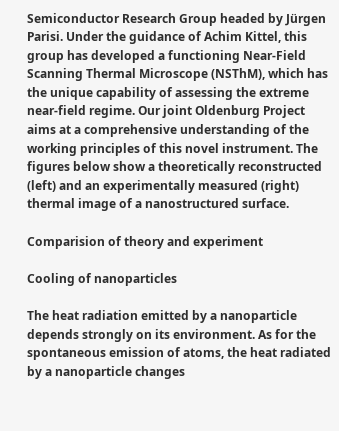Semiconductor Research Group headed by Jürgen Parisi. Under the guidance of Achim Kittel, this group has developed a functioning Near-Field Scanning Thermal Microscope (NSThM), which has the unique capability of assessing the extreme near-field regime. Our joint Oldenburg Project aims at a comprehensive understanding of the working principles of this novel instrument. The figures below show a theoretically reconstructed (left) and an experimentally measured (right) thermal image of a nanostructured surface.

Comparision of theory and experiment

Cooling of nanoparticles

The heat radiation emitted by a nanoparticle depends strongly on its environment. As for the spontaneous emission of atoms, the heat radiated by a nanoparticle changes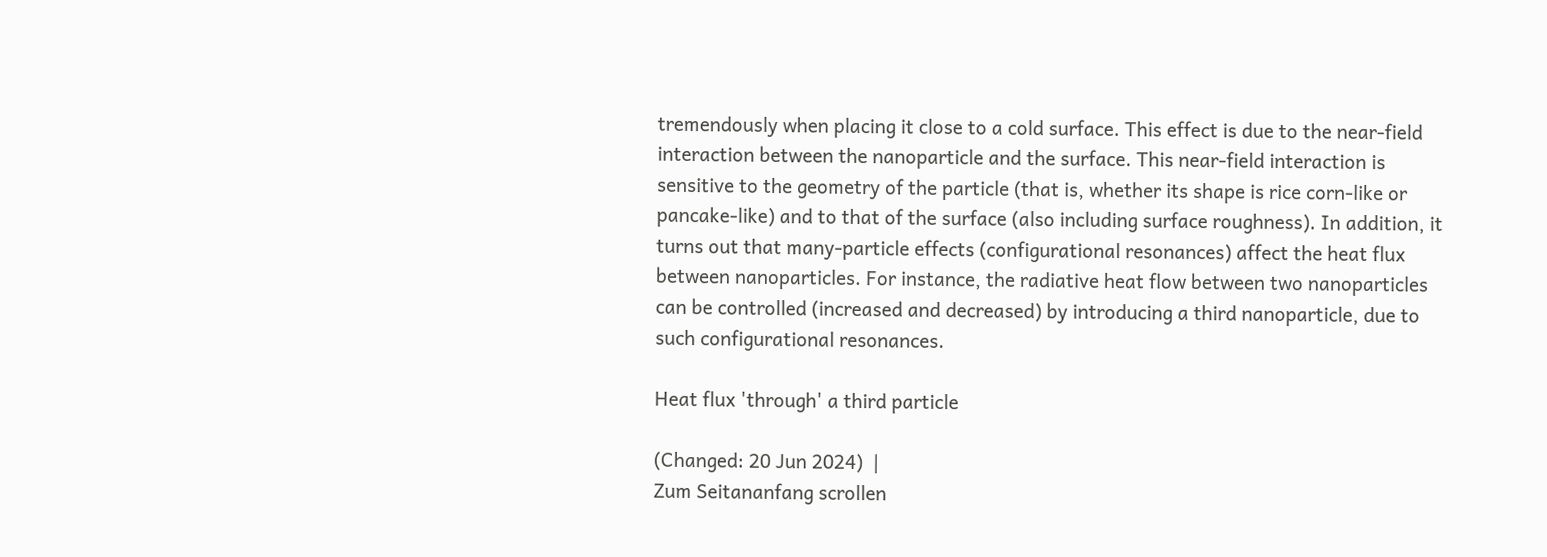tremendously when placing it close to a cold surface. This effect is due to the near-field interaction between the nanoparticle and the surface. This near-field interaction is sensitive to the geometry of the particle (that is, whether its shape is rice corn-like or pancake-like) and to that of the surface (also including surface roughness). In addition, it turns out that many-particle effects (configurational resonances) affect the heat flux between nanoparticles. For instance, the radiative heat flow between two nanoparticles can be controlled (increased and decreased) by introducing a third nanoparticle, due to such configurational resonances.

Heat flux 'through' a third particle

(Changed: 20 Jun 2024)  |
Zum Seitananfang scrollen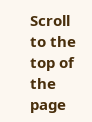Scroll to the top of the page